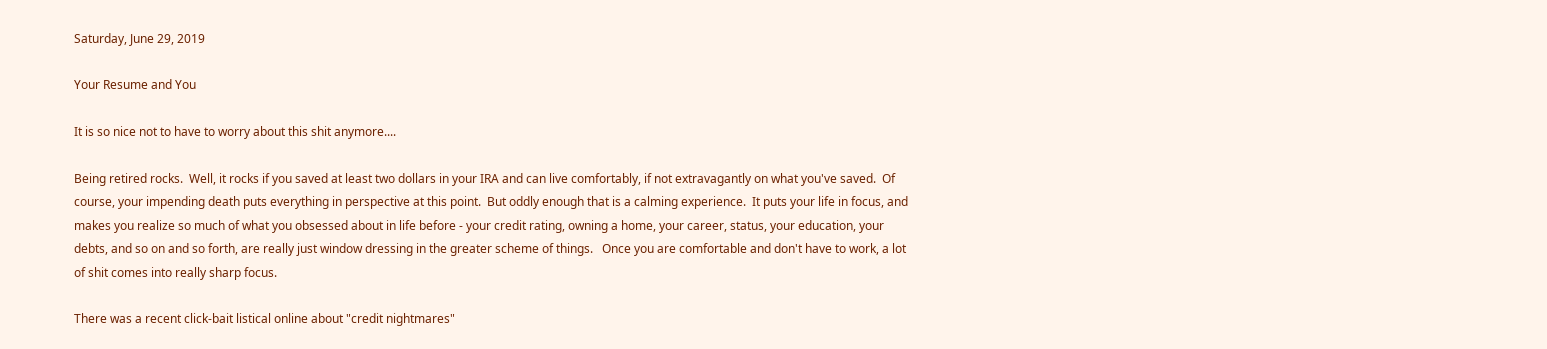Saturday, June 29, 2019

Your Resume and You

It is so nice not to have to worry about this shit anymore....

Being retired rocks.  Well, it rocks if you saved at least two dollars in your IRA and can live comfortably, if not extravagantly on what you've saved.  Of course, your impending death puts everything in perspective at this point.  But oddly enough that is a calming experience.  It puts your life in focus, and makes you realize so much of what you obsessed about in life before - your credit rating, owning a home, your career, status, your education, your debts, and so on and so forth, are really just window dressing in the greater scheme of things.   Once you are comfortable and don't have to work, a lot of shit comes into really sharp focus.

There was a recent click-bait listical online about "credit nightmares"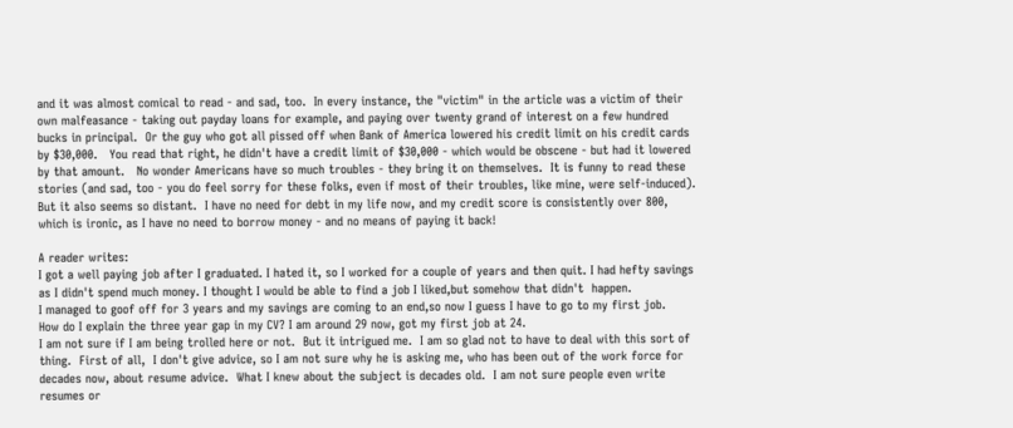and it was almost comical to read - and sad, too.  In every instance, the "victim" in the article was a victim of their own malfeasance - taking out payday loans for example, and paying over twenty grand of interest on a few hundred bucks in principal.  Or the guy who got all pissed off when Bank of America lowered his credit limit on his credit cards by $30,000.   You read that right, he didn't have a credit limit of $30,000 - which would be obscene - but had it lowered by that amount.   No wonder Americans have so much troubles - they bring it on themselves.  It is funny to read these stories (and sad, too - you do feel sorry for these folks, even if most of their troubles, like mine, were self-induced).  But it also seems so distant.  I have no need for debt in my life now, and my credit score is consistently over 800, which is ironic, as I have no need to borrow money - and no means of paying it back!

A reader writes:
I got a well paying job after I graduated. I hated it, so I worked for a couple of years and then quit. I had hefty savings as I didn't spend much money. I thought I would be able to find a job I liked,but somehow that didn't  happen.
I managed to goof off for 3 years and my savings are coming to an end,so now I guess I have to go to my first job.
How do I explain the three year gap in my CV? I am around 29 now, got my first job at 24.
I am not sure if I am being trolled here or not.  But it intrigued me.  I am so glad not to have to deal with this sort of thing.  First of all,  I don't give advice, so I am not sure why he is asking me, who has been out of the work force for decades now, about resume advice.  What I knew about the subject is decades old.  I am not sure people even write resumes or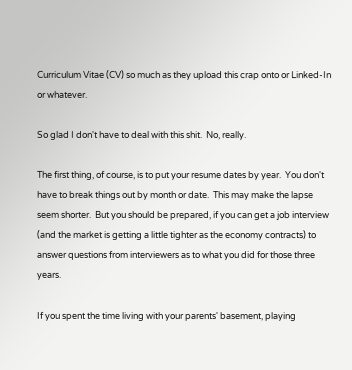Curriculum Vitae (CV) so much as they upload this crap onto or Linked-In or whatever.

So glad I don't have to deal with this shit.  No, really.

The first thing, of course, is to put your resume dates by year.  You don't have to break things out by month or date.  This may make the lapse seem shorter.  But you should be prepared, if you can get a job interview (and the market is getting a little tighter as the economy contracts) to answer questions from interviewers as to what you did for those three years.

If you spent the time living with your parents' basement, playing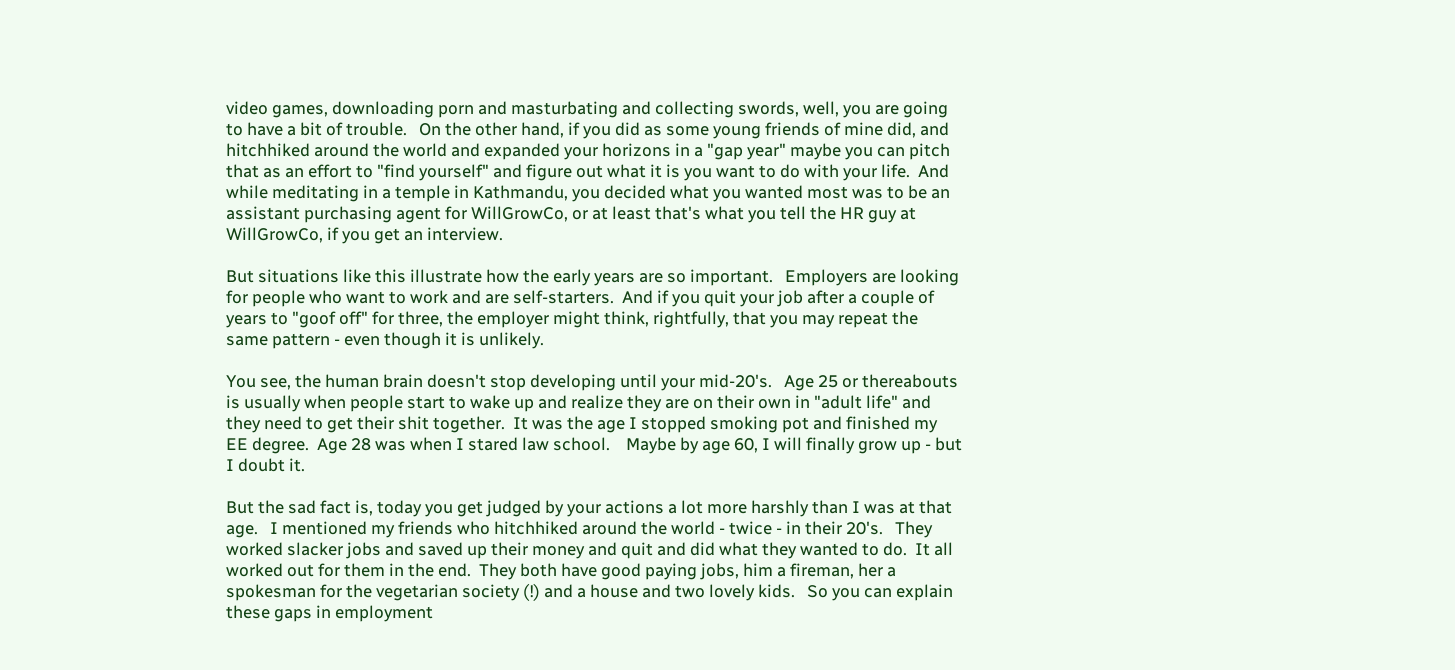video games, downloading porn and masturbating and collecting swords, well, you are going to have a bit of trouble.   On the other hand, if you did as some young friends of mine did, and hitchhiked around the world and expanded your horizons in a "gap year" maybe you can pitch that as an effort to "find yourself" and figure out what it is you want to do with your life.  And while meditating in a temple in Kathmandu, you decided what you wanted most was to be an assistant purchasing agent for WillGrowCo, or at least that's what you tell the HR guy at WillGrowCo, if you get an interview.

But situations like this illustrate how the early years are so important.   Employers are looking for people who want to work and are self-starters.  And if you quit your job after a couple of years to "goof off" for three, the employer might think, rightfully, that you may repeat the same pattern - even though it is unlikely.

You see, the human brain doesn't stop developing until your mid-20's.   Age 25 or thereabouts is usually when people start to wake up and realize they are on their own in "adult life" and they need to get their shit together.  It was the age I stopped smoking pot and finished my EE degree.  Age 28 was when I stared law school.    Maybe by age 60, I will finally grow up - but I doubt it.

But the sad fact is, today you get judged by your actions a lot more harshly than I was at that age.   I mentioned my friends who hitchhiked around the world - twice - in their 20's.   They worked slacker jobs and saved up their money and quit and did what they wanted to do.  It all worked out for them in the end.  They both have good paying jobs, him a fireman, her a spokesman for the vegetarian society (!) and a house and two lovely kids.   So you can explain these gaps in employment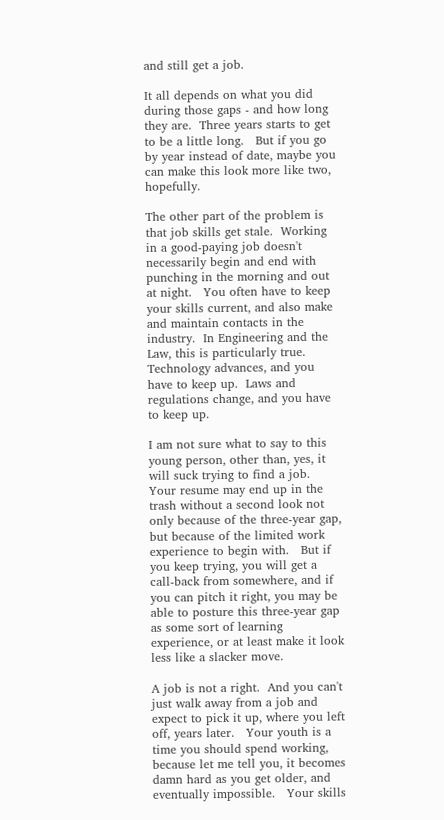and still get a job.

It all depends on what you did during those gaps - and how long they are.  Three years starts to get to be a little long.   But if you go by year instead of date, maybe you can make this look more like two, hopefully.

The other part of the problem is that job skills get stale.  Working in a good-paying job doesn't necessarily begin and end with punching in the morning and out at night.   You often have to keep your skills current, and also make and maintain contacts in the industry.  In Engineering and the Law, this is particularly true.   Technology advances, and you have to keep up.  Laws and regulations change, and you have to keep up.

I am not sure what to say to this young person, other than, yes, it will suck trying to find a job.  Your resume may end up in the trash without a second look not only because of the three-year gap, but because of the limited work experience to begin with.   But if you keep trying, you will get a call-back from somewhere, and if you can pitch it right, you may be able to posture this three-year gap as some sort of learning experience, or at least make it look less like a slacker move.

A job is not a right.  And you can't just walk away from a job and expect to pick it up, where you left off, years later.   Your youth is a time you should spend working, because let me tell you, it becomes damn hard as you get older, and eventually impossible.   Your skills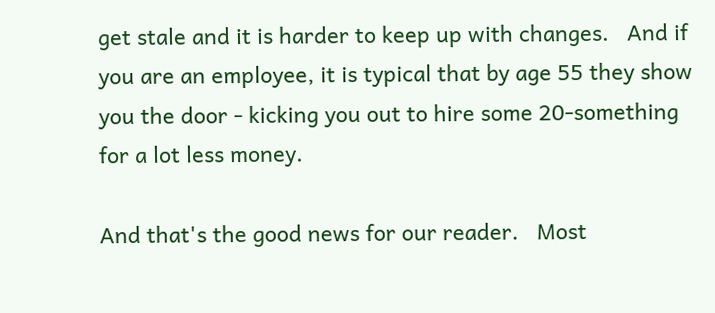get stale and it is harder to keep up with changes.   And if you are an employee, it is typical that by age 55 they show you the door - kicking you out to hire some 20-something for a lot less money.

And that's the good news for our reader.   Most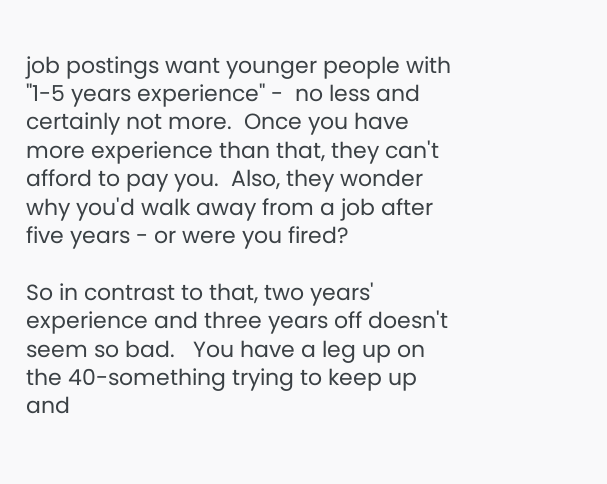job postings want younger people with "1-5 years experience" -  no less and certainly not more.  Once you have more experience than that, they can't afford to pay you.  Also, they wonder why you'd walk away from a job after five years - or were you fired?

So in contrast to that, two years' experience and three years off doesn't seem so bad.   You have a leg up on the 40-something trying to keep up and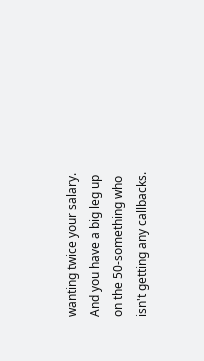wanting twice your salary.   And you have a big leg up on the 50-something who isn't getting any callbacks.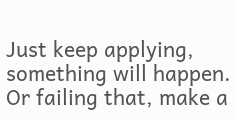Just keep applying, something will happen.  Or failing that, make a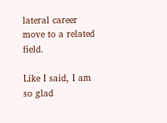lateral career move to a related field.

Like I said, I am so glad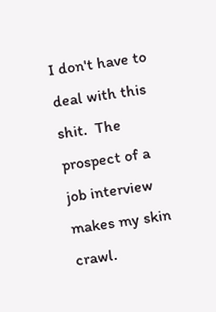I don't have to deal with this shit.  The prospect of a job interview makes my skin crawl.